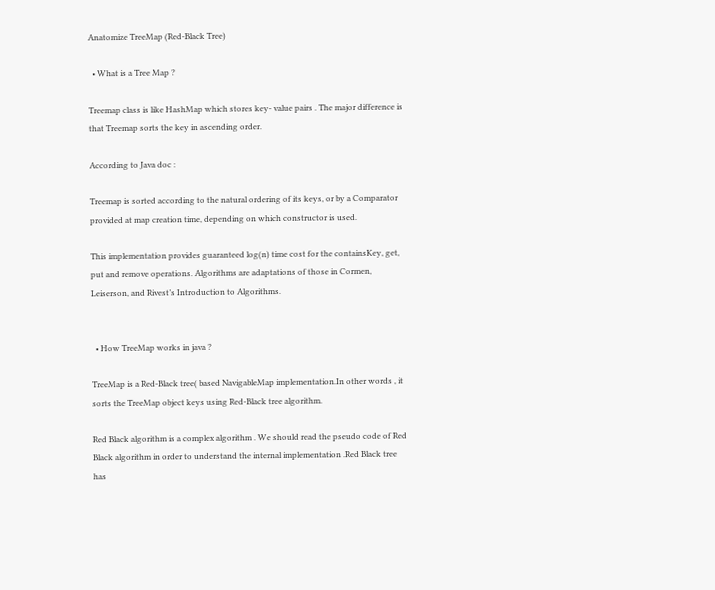Anatomize TreeMap (Red-Black Tree)

  • What is a Tree Map ?

Treemap class is like HashMap which stores key- value pairs . The major difference is that Treemap sorts the key in ascending order.

According to Java doc :

Treemap is sorted according to the natural ordering of its keys, or by a Comparator provided at map creation time, depending on which constructor is used.

This implementation provides guaranteed log(n) time cost for the containsKey, get, put and remove operations. Algorithms are adaptations of those in Cormen, Leiserson, and Rivest’s Introduction to Algorithms.


  • How TreeMap works in java ?

TreeMap is a Red-Black tree( based NavigableMap implementation.In other words , it sorts the TreeMap object keys using Red-Black tree algorithm.

Red Black algorithm is a complex algorithm . We should read the pseudo code of Red Black algorithm in order to understand the internal implementation .Red Black tree has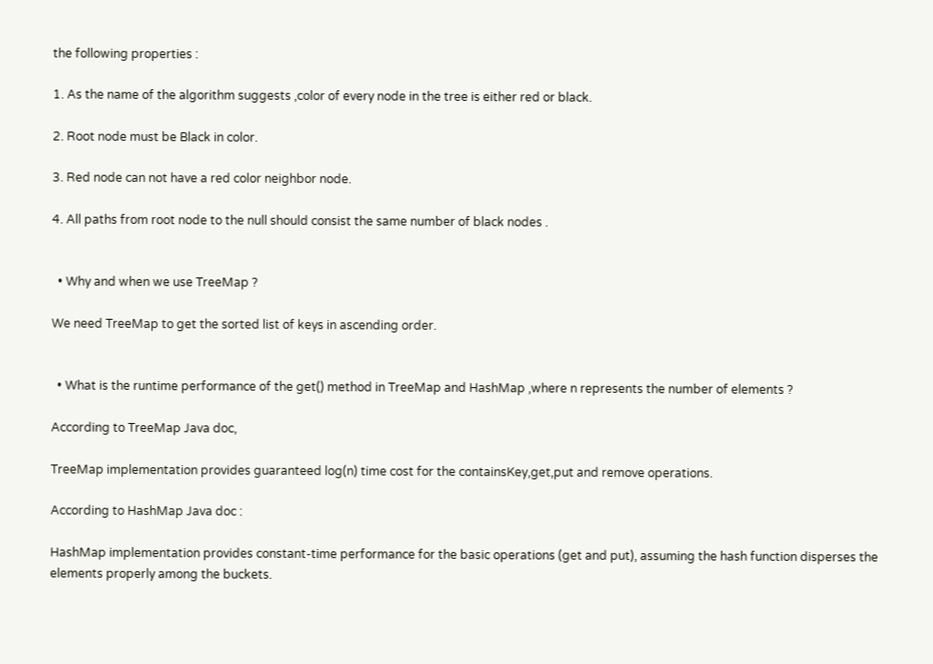the following properties :

1. As the name of the algorithm suggests ,color of every node in the tree is either red or black.

2. Root node must be Black in color.

3. Red node can not have a red color neighbor node.

4. All paths from root node to the null should consist the same number of black nodes .


  • Why and when we use TreeMap ?

We need TreeMap to get the sorted list of keys in ascending order.


  • What is the runtime performance of the get() method in TreeMap and HashMap ,where n represents the number of elements ?

According to TreeMap Java doc,

TreeMap implementation provides guaranteed log(n) time cost for the containsKey,get,put and remove operations.

According to HashMap Java doc :

HashMap implementation provides constant-time performance for the basic operations (get and put), assuming the hash function disperses the elements properly among the buckets.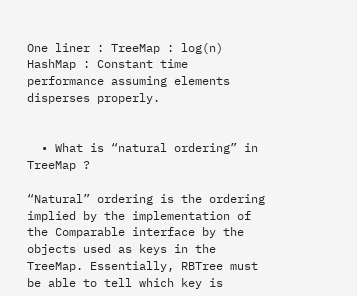One liner : TreeMap : log(n) HashMap : Constant time performance assuming elements disperses properly.


  • What is “natural ordering” in TreeMap ?

“Natural” ordering is the ordering implied by the implementation of the Comparable interface by the objects used as keys in the TreeMap. Essentially, RBTree must be able to tell which key is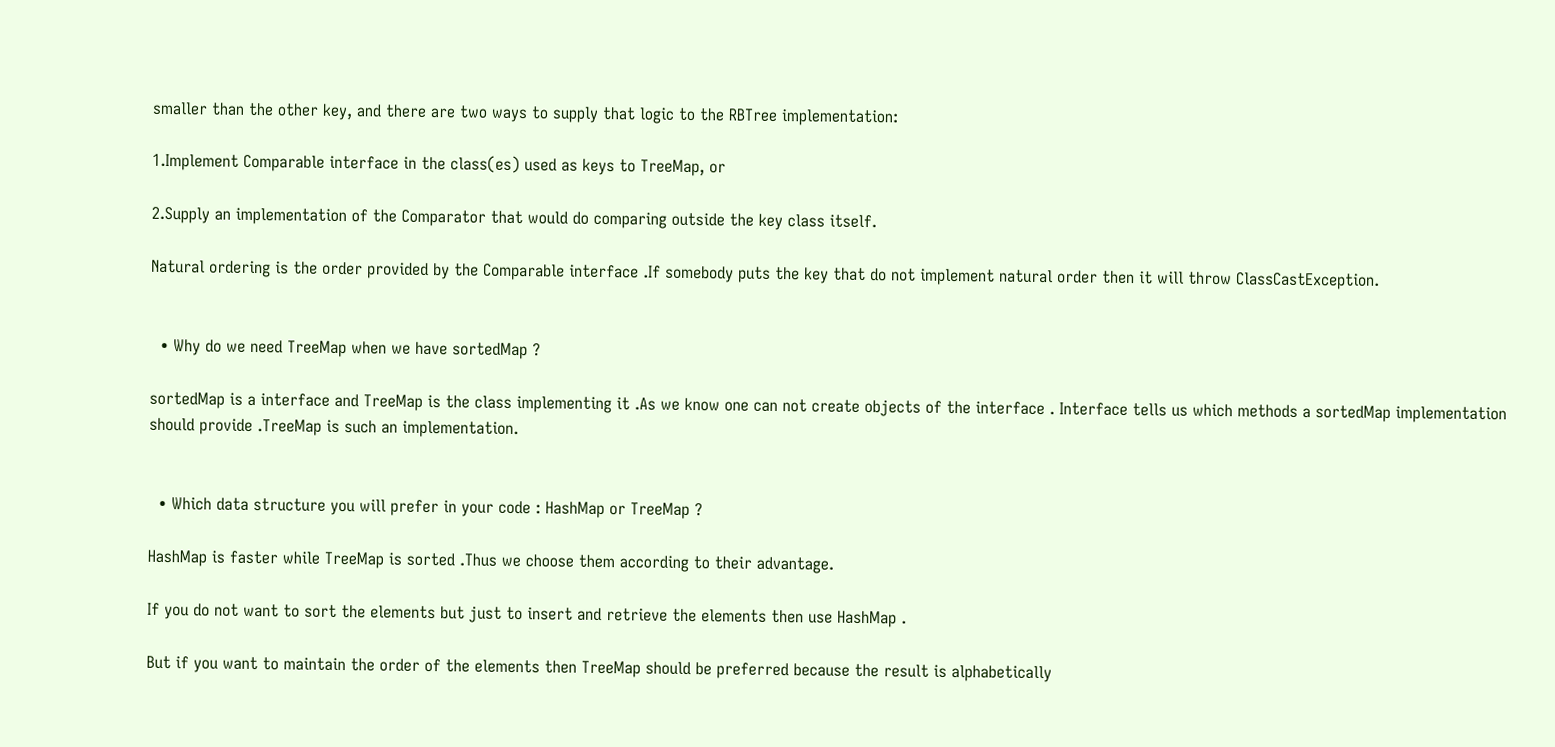smaller than the other key, and there are two ways to supply that logic to the RBTree implementation:

1.Implement Comparable interface in the class(es) used as keys to TreeMap, or

2.Supply an implementation of the Comparator that would do comparing outside the key class itself.

Natural ordering is the order provided by the Comparable interface .If somebody puts the key that do not implement natural order then it will throw ClassCastException.


  • Why do we need TreeMap when we have sortedMap ?

sortedMap is a interface and TreeMap is the class implementing it .As we know one can not create objects of the interface . Interface tells us which methods a sortedMap implementation should provide .TreeMap is such an implementation.


  • Which data structure you will prefer in your code : HashMap or TreeMap ?

HashMap is faster while TreeMap is sorted .Thus we choose them according to their advantage.

If you do not want to sort the elements but just to insert and retrieve the elements then use HashMap .

But if you want to maintain the order of the elements then TreeMap should be preferred because the result is alphabetically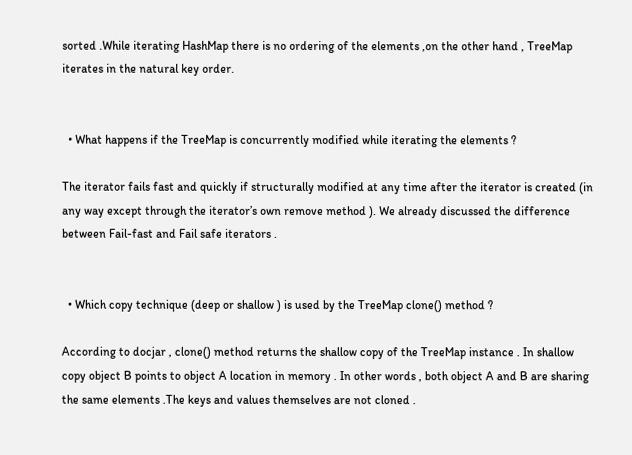sorted .While iterating HashMap there is no ordering of the elements ,on the other hand , TreeMap iterates in the natural key order.


  • What happens if the TreeMap is concurrently modified while iterating the elements ?

The iterator fails fast and quickly if structurally modified at any time after the iterator is created (in any way except through the iterator’s own remove method ). We already discussed the difference between Fail-fast and Fail safe iterators .


  • Which copy technique (deep or shallow ) is used by the TreeMap clone() method ?

According to docjar , clone() method returns the shallow copy of the TreeMap instance . In shallow copy object B points to object A location in memory . In other words , both object A and B are sharing the same elements .The keys and values themselves are not cloned .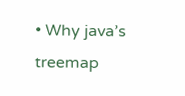• Why java’s treemap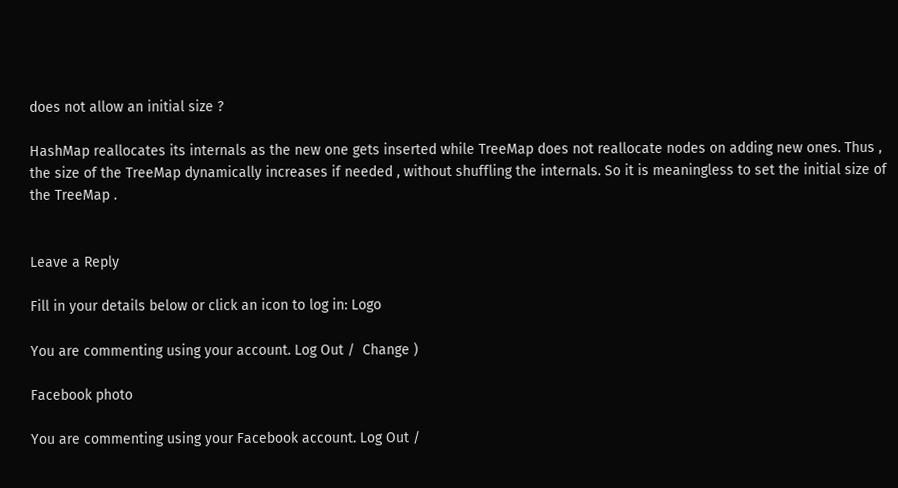does not allow an initial size ?

HashMap reallocates its internals as the new one gets inserted while TreeMap does not reallocate nodes on adding new ones. Thus , the size of the TreeMap dynamically increases if needed , without shuffling the internals. So it is meaningless to set the initial size of the TreeMap .


Leave a Reply

Fill in your details below or click an icon to log in: Logo

You are commenting using your account. Log Out /  Change )

Facebook photo

You are commenting using your Facebook account. Log Out /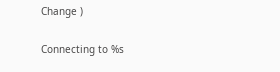Change )

Connecting to %s